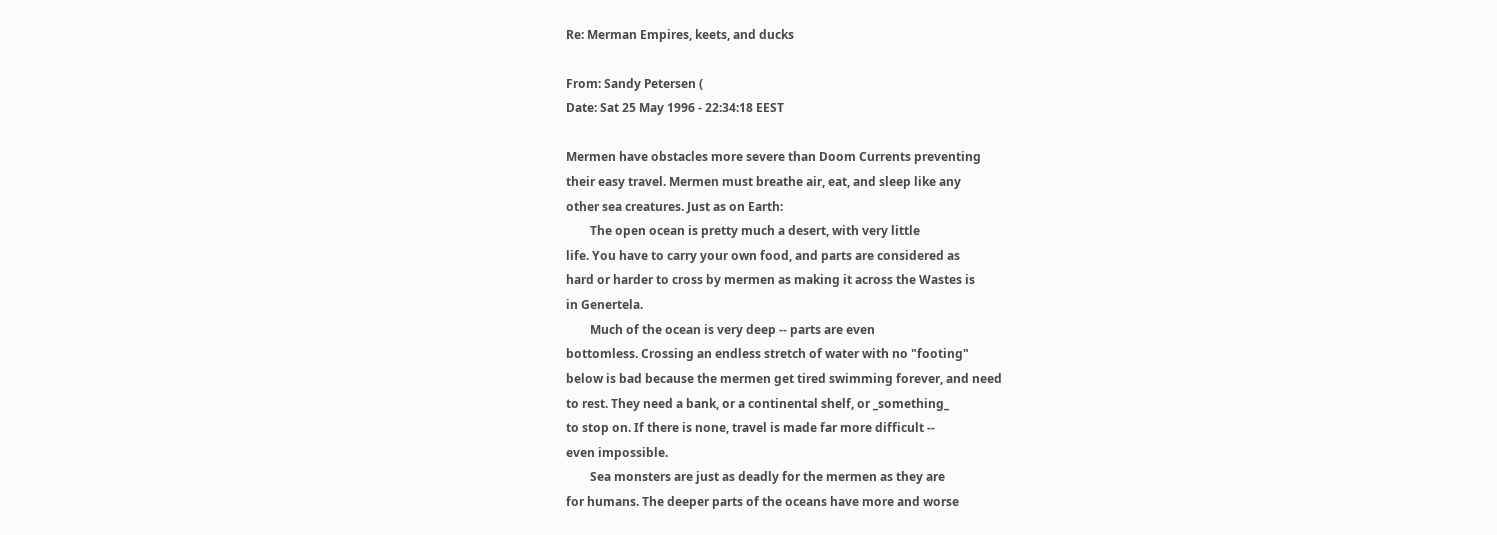Re: Merman Empires, keets, and ducks

From: Sandy Petersen (
Date: Sat 25 May 1996 - 22:34:18 EEST

Mermen have obstacles more severe than Doom Currents preventing
their easy travel. Mermen must breathe air, eat, and sleep like any
other sea creatures. Just as on Earth:
        The open ocean is pretty much a desert, with very little
life. You have to carry your own food, and parts are considered as
hard or harder to cross by mermen as making it across the Wastes is
in Genertela.
        Much of the ocean is very deep -- parts are even
bottomless. Crossing an endless stretch of water with no "footing"
below is bad because the mermen get tired swimming forever, and need
to rest. They need a bank, or a continental shelf, or _something_
to stop on. If there is none, travel is made far more difficult --
even impossible.
        Sea monsters are just as deadly for the mermen as they are
for humans. The deeper parts of the oceans have more and worse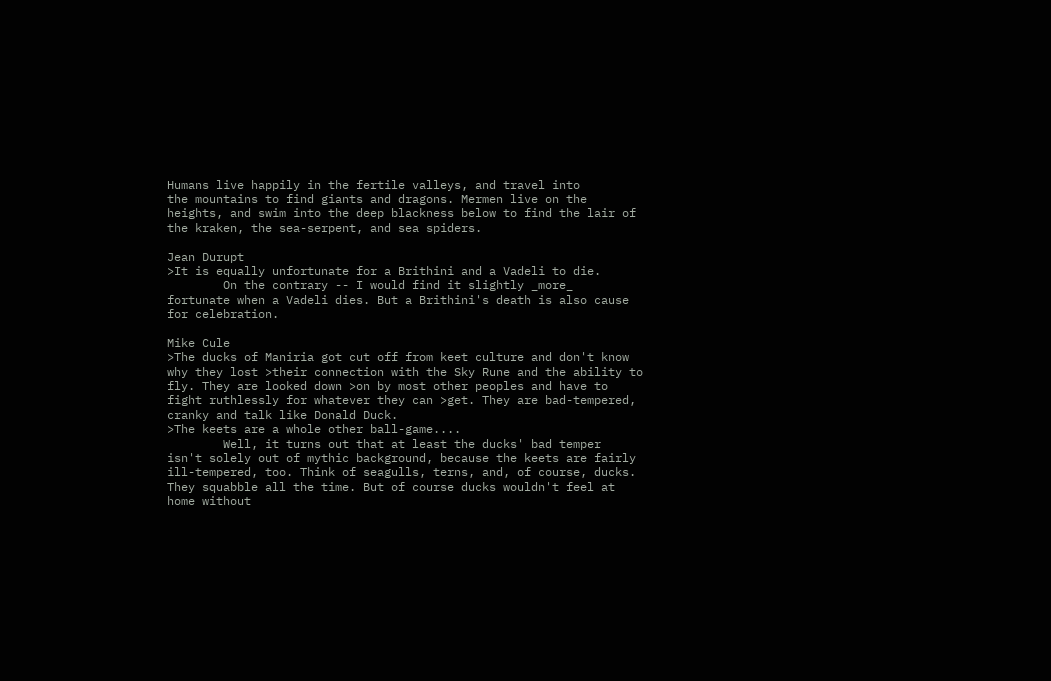Humans live happily in the fertile valleys, and travel into
the mountains to find giants and dragons. Mermen live on the
heights, and swim into the deep blackness below to find the lair of
the kraken, the sea-serpent, and sea spiders.

Jean Durupt
>It is equally unfortunate for a Brithini and a Vadeli to die.
        On the contrary -- I would find it slightly _more_
fortunate when a Vadeli dies. But a Brithini's death is also cause
for celebration.

Mike Cule
>The ducks of Maniria got cut off from keet culture and don't know
why they lost >their connection with the Sky Rune and the ability to
fly. They are looked down >on by most other peoples and have to
fight ruthlessly for whatever they can >get. They are bad-tempered,
cranky and talk like Donald Duck.
>The keets are a whole other ball-game....
        Well, it turns out that at least the ducks' bad temper
isn't solely out of mythic background, because the keets are fairly
ill-tempered, too. Think of seagulls, terns, and, of course, ducks.
They squabble all the time. But of course ducks wouldn't feel at
home without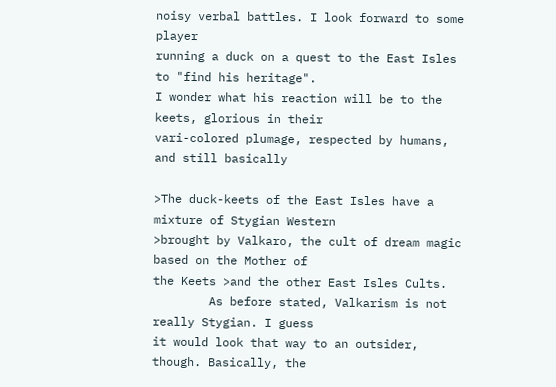noisy verbal battles. I look forward to some player
running a duck on a quest to the East Isles to "find his heritage".
I wonder what his reaction will be to the keets, glorious in their
vari-colored plumage, respected by humans, and still basically

>The duck-keets of the East Isles have a mixture of Stygian Western
>brought by Valkaro, the cult of dream magic based on the Mother of
the Keets >and the other East Isles Cults.
        As before stated, Valkarism is not really Stygian. I guess
it would look that way to an outsider, though. Basically, the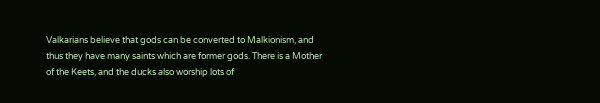Valkarians believe that gods can be converted to Malkionism, and
thus they have many saints which are former gods. There is a Mother
of the Keets, and the ducks also worship lots of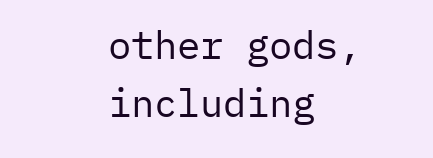other gods,
including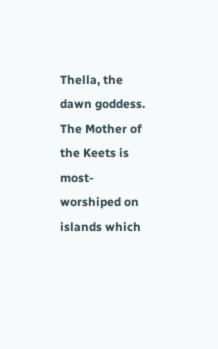Thella, the dawn goddess. The Mother of the Keets is
most-worshiped on islands which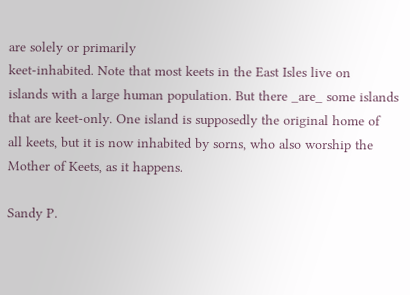are solely or primarily
keet-inhabited. Note that most keets in the East Isles live on
islands with a large human population. But there _are_ some islands
that are keet-only. One island is supposedly the original home of
all keets, but it is now inhabited by sorns, who also worship the
Mother of Keets, as it happens.

Sandy P.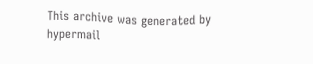This archive was generated by hypermail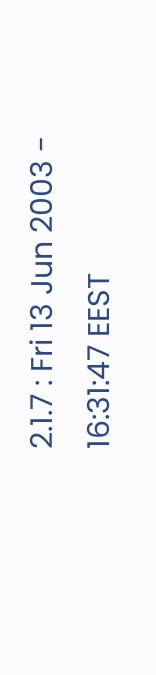2.1.7 : Fri 13 Jun 2003 - 16:31:47 EEST